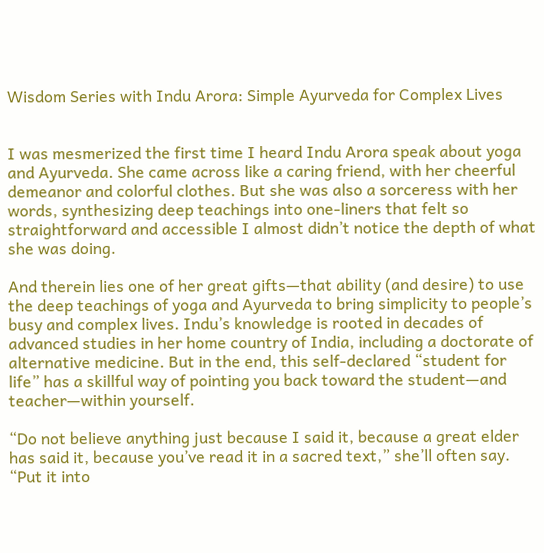Wisdom Series with Indu Arora: Simple Ayurveda for Complex Lives


I was mesmerized the first time I heard Indu Arora speak about yoga and Ayurveda. She came across like a caring friend, with her cheerful demeanor and colorful clothes. But she was also a sorceress with her words, synthesizing deep teachings into one-liners that felt so straightforward and accessible I almost didn’t notice the depth of what she was doing.

And therein lies one of her great gifts—that ability (and desire) to use the deep teachings of yoga and Ayurveda to bring simplicity to people’s busy and complex lives. Indu’s knowledge is rooted in decades of advanced studies in her home country of India, including a doctorate of alternative medicine. But in the end, this self-declared “student for life” has a skillful way of pointing you back toward the student—and teacher—within yourself.

“Do not believe anything just because I said it, because a great elder has said it, because you’ve read it in a sacred text,” she’ll often say. “Put it into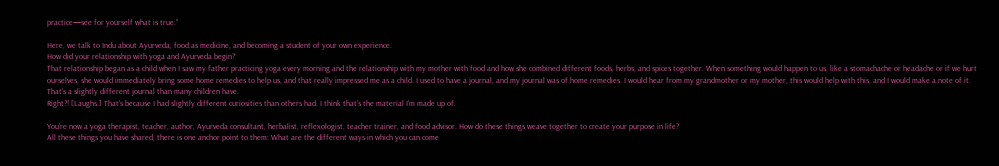practice—see for yourself what is true.”

Here, we talk to Indu about Ayurveda, food as medicine, and becoming a student of your own experience.
How did your relationship with yoga and Ayurveda begin?
That relationship began as a child when I saw my father practicing yoga every morning and the relationship with my mother with food and how she combined different foods, herbs, and spices together. When something would happen to us, like a stomachache or headache or if we hurt ourselves, she would immediately bring some home remedies to help us, and that really impressed me as a child. I used to have a journal, and my journal was of home remedies. I would hear from my grandmother or my mother, this would help with this, and I would make a note of it.
That’s a slightly different journal than many children have.
Right?! [Laughs.] That’s because I had slightly different curiosities than others had. I think that’s the material I’m made up of.

You’re now a yoga therapist, teacher, author, Ayurveda consultant, herbalist, reflexologist, teacher trainer, and food advisor. How do these things weave together to create your purpose in life?
All these things you have shared, there is one anchor point to them: What are the different ways in which you can come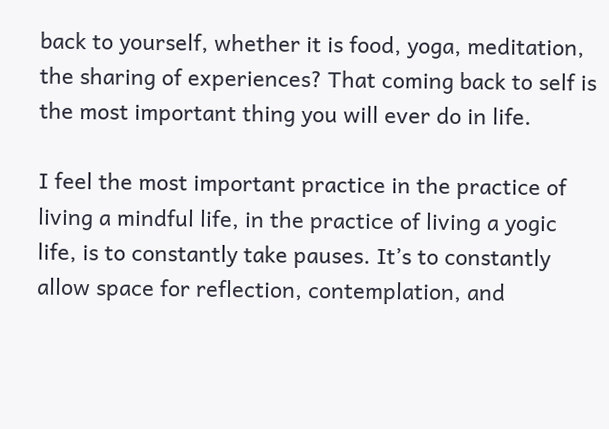back to yourself, whether it is food, yoga, meditation, the sharing of experiences? That coming back to self is the most important thing you will ever do in life.

I feel the most important practice in the practice of living a mindful life, in the practice of living a yogic life, is to constantly take pauses. It’s to constantly allow space for reflection, contemplation, and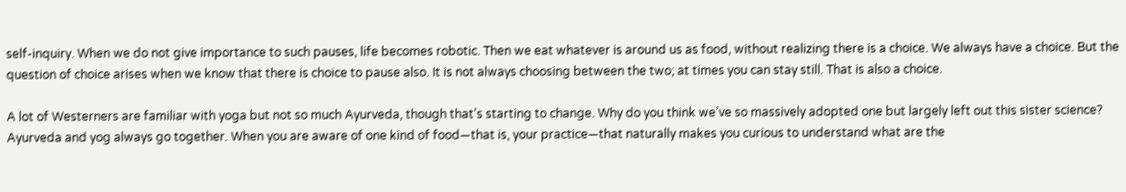self-inquiry. When we do not give importance to such pauses, life becomes robotic. Then we eat whatever is around us as food, without realizing there is a choice. We always have a choice. But the question of choice arises when we know that there is choice to pause also. It is not always choosing between the two; at times you can stay still. That is also a choice.

A lot of Westerners are familiar with yoga but not so much Ayurveda, though that’s starting to change. Why do you think we’ve so massively adopted one but largely left out this sister science?
Ayurveda and yog always go together. When you are aware of one kind of food—that is, your practice—that naturally makes you curious to understand what are the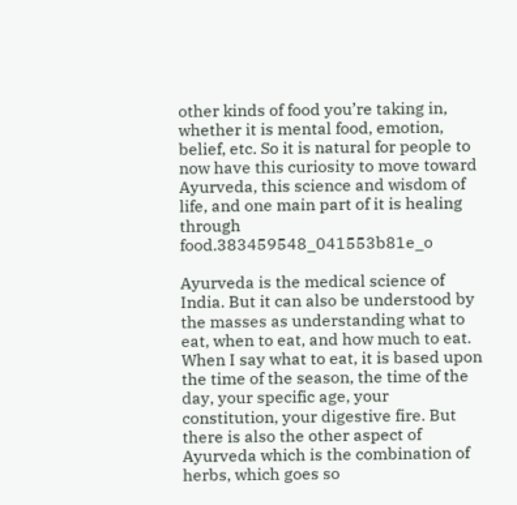other kinds of food you’re taking in, whether it is mental food, emotion, belief, etc. So it is natural for people to now have this curiosity to move toward Ayurveda, this science and wisdom of life, and one main part of it is healing through food.383459548_041553b81e_o

Ayurveda is the medical science of India. But it can also be understood by the masses as understanding what to eat, when to eat, and how much to eat. When I say what to eat, it is based upon the time of the season, the time of the day, your specific age, your constitution, your digestive fire. But there is also the other aspect of Ayurveda which is the combination of herbs, which goes so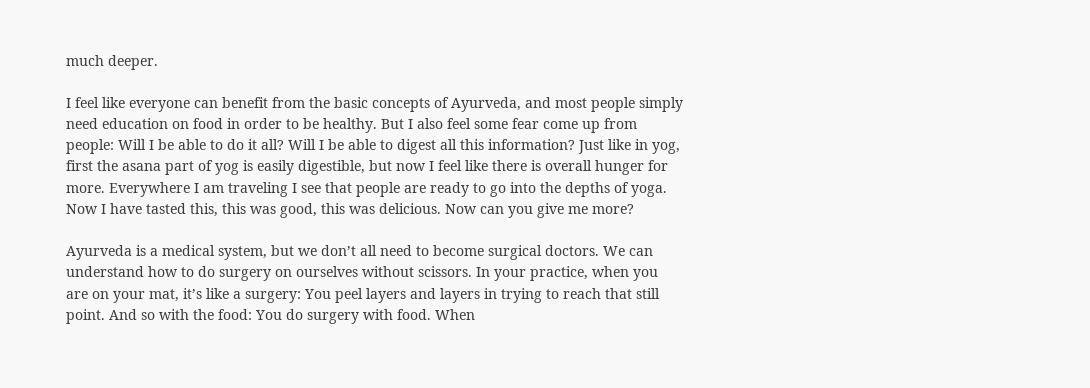much deeper.

I feel like everyone can benefit from the basic concepts of Ayurveda, and most people simply need education on food in order to be healthy. But I also feel some fear come up from people: Will I be able to do it all? Will I be able to digest all this information? Just like in yog, first the asana part of yog is easily digestible, but now I feel like there is overall hunger for more. Everywhere I am traveling I see that people are ready to go into the depths of yoga. Now I have tasted this, this was good, this was delicious. Now can you give me more?

Ayurveda is a medical system, but we don’t all need to become surgical doctors. We can understand how to do surgery on ourselves without scissors. In your practice, when you are on your mat, it’s like a surgery: You peel layers and layers in trying to reach that still point. And so with the food: You do surgery with food. When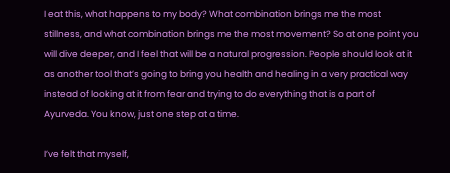I eat this, what happens to my body? What combination brings me the most stillness, and what combination brings me the most movement? So at one point you will dive deeper, and I feel that will be a natural progression. People should look at it as another tool that’s going to bring you health and healing in a very practical way instead of looking at it from fear and trying to do everything that is a part of Ayurveda. You know, just one step at a time.

I’ve felt that myself,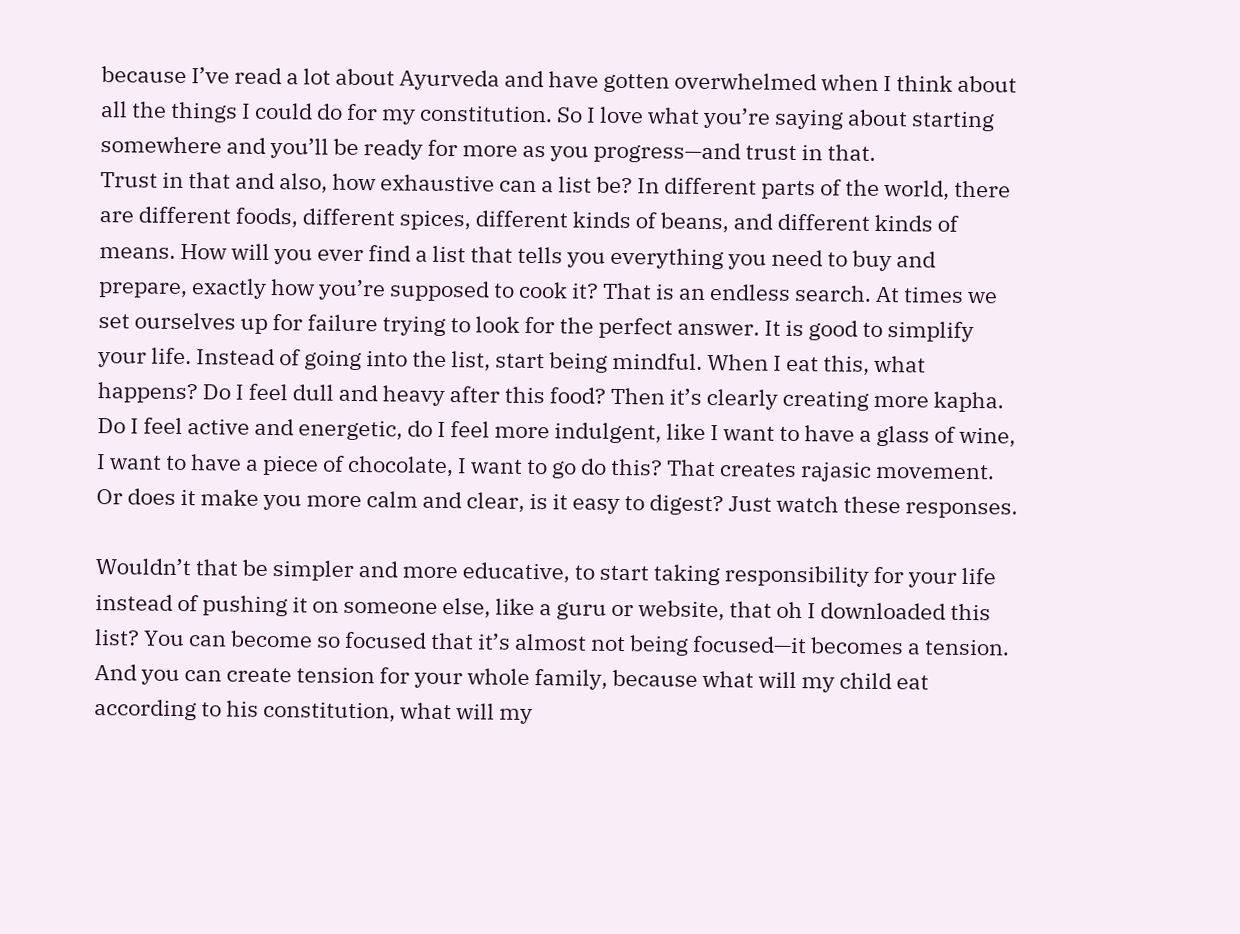because I’ve read a lot about Ayurveda and have gotten overwhelmed when I think about all the things I could do for my constitution. So I love what you’re saying about starting somewhere and you’ll be ready for more as you progress—and trust in that.
Trust in that and also, how exhaustive can a list be? In different parts of the world, there are different foods, different spices, different kinds of beans, and different kinds of means. How will you ever find a list that tells you everything you need to buy and prepare, exactly how you’re supposed to cook it? That is an endless search. At times we set ourselves up for failure trying to look for the perfect answer. It is good to simplify your life. Instead of going into the list, start being mindful. When I eat this, what happens? Do I feel dull and heavy after this food? Then it’s clearly creating more kapha. Do I feel active and energetic, do I feel more indulgent, like I want to have a glass of wine, I want to have a piece of chocolate, I want to go do this? That creates rajasic movement. Or does it make you more calm and clear, is it easy to digest? Just watch these responses.

Wouldn’t that be simpler and more educative, to start taking responsibility for your life instead of pushing it on someone else, like a guru or website, that oh I downloaded this list? You can become so focused that it’s almost not being focused—it becomes a tension. And you can create tension for your whole family, because what will my child eat according to his constitution, what will my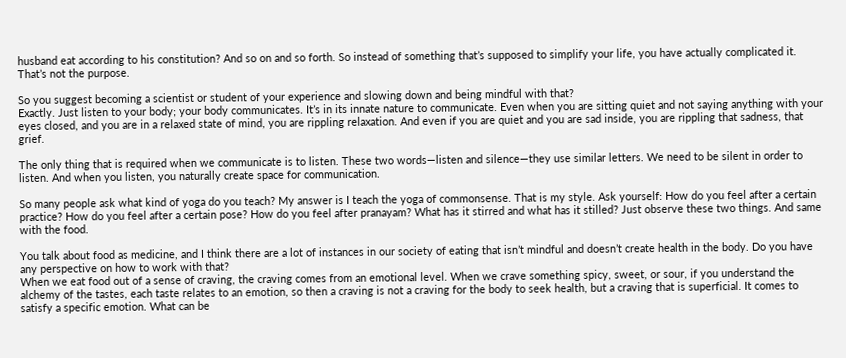husband eat according to his constitution? And so on and so forth. So instead of something that’s supposed to simplify your life, you have actually complicated it. That’s not the purpose.

So you suggest becoming a scientist or student of your experience and slowing down and being mindful with that?
Exactly. Just listen to your body; your body communicates. It’s in its innate nature to communicate. Even when you are sitting quiet and not saying anything with your eyes closed, and you are in a relaxed state of mind, you are rippling relaxation. And even if you are quiet and you are sad inside, you are rippling that sadness, that grief.

The only thing that is required when we communicate is to listen. These two words—listen and silence—they use similar letters. We need to be silent in order to listen. And when you listen, you naturally create space for communication.

So many people ask what kind of yoga do you teach? My answer is I teach the yoga of commonsense. That is my style. Ask yourself: How do you feel after a certain practice? How do you feel after a certain pose? How do you feel after pranayam? What has it stirred and what has it stilled? Just observe these two things. And same with the food.

You talk about food as medicine, and I think there are a lot of instances in our society of eating that isn’t mindful and doesn’t create health in the body. Do you have any perspective on how to work with that?
When we eat food out of a sense of craving, the craving comes from an emotional level. When we crave something spicy, sweet, or sour, if you understand the alchemy of the tastes, each taste relates to an emotion, so then a craving is not a craving for the body to seek health, but a craving that is superficial. It comes to satisfy a specific emotion. What can be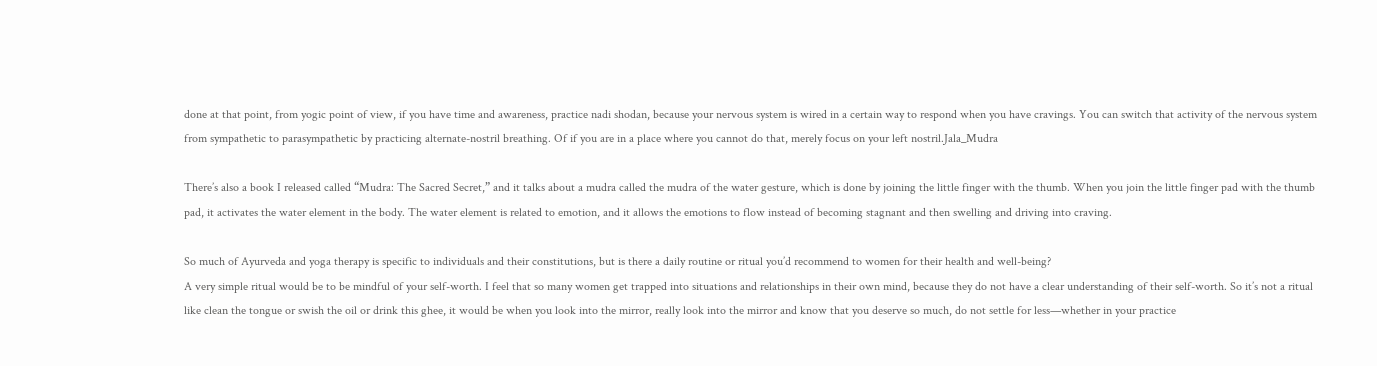done at that point, from yogic point of view, if you have time and awareness, practice nadi shodan, because your nervous system is wired in a certain way to respond when you have cravings. You can switch that activity of the nervous system from sympathetic to parasympathetic by practicing alternate-nostril breathing. Of if you are in a place where you cannot do that, merely focus on your left nostril.Jala_Mudra

There’s also a book I released called “Mudra: The Sacred Secret,” and it talks about a mudra called the mudra of the water gesture, which is done by joining the little finger with the thumb. When you join the little finger pad with the thumb pad, it activates the water element in the body. The water element is related to emotion, and it allows the emotions to flow instead of becoming stagnant and then swelling and driving into craving.

So much of Ayurveda and yoga therapy is specific to individuals and their constitutions, but is there a daily routine or ritual you’d recommend to women for their health and well-being?
A very simple ritual would be to be mindful of your self-worth. I feel that so many women get trapped into situations and relationships in their own mind, because they do not have a clear understanding of their self-worth. So it’s not a ritual like clean the tongue or swish the oil or drink this ghee, it would be when you look into the mirror, really look into the mirror and know that you deserve so much, do not settle for less—whether in your practice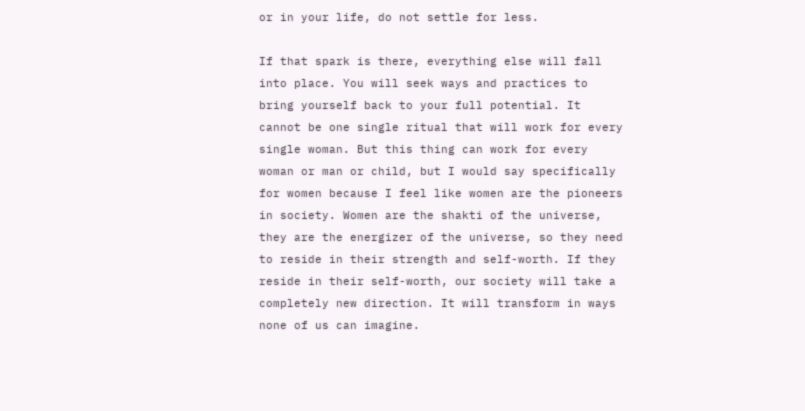or in your life, do not settle for less.

If that spark is there, everything else will fall into place. You will seek ways and practices to bring yourself back to your full potential. It cannot be one single ritual that will work for every single woman. But this thing can work for every woman or man or child, but I would say specifically for women because I feel like women are the pioneers in society. Women are the shakti of the universe, they are the energizer of the universe, so they need to reside in their strength and self-worth. If they reside in their self-worth, our society will take a completely new direction. It will transform in ways none of us can imagine.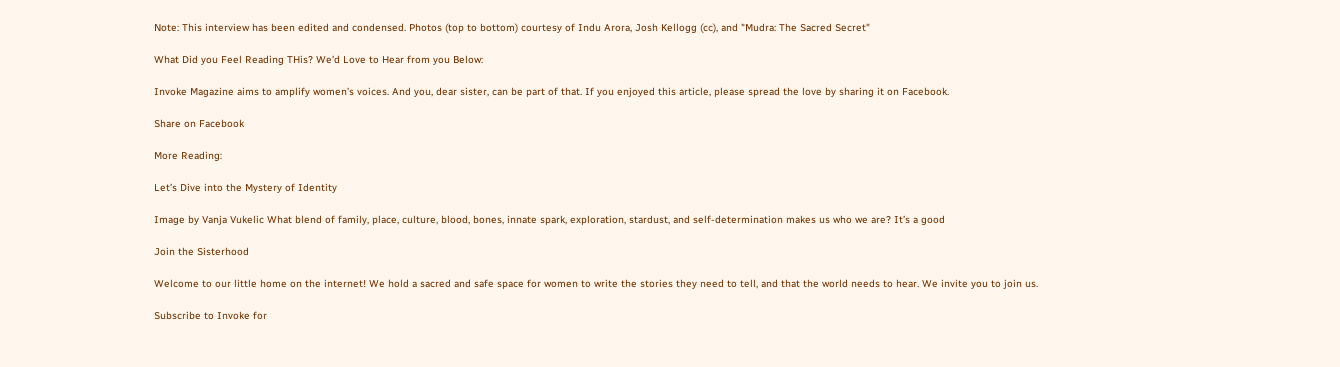Note: This interview has been edited and condensed. Photos (top to bottom) courtesy of Indu Arora, Josh Kellogg (cc), and "Mudra: The Sacred Secret"

What Did you Feel Reading THis? We'd Love to Hear from you Below:

Invoke Magazine aims to amplify women’s voices. And you, dear sister, can be part of that. If you enjoyed this article, please spread the love by sharing it on Facebook.

Share on Facebook

More Reading:

Let’s Dive into the Mystery of Identity

Image by Vanja Vukelic What blend of family, place, culture, blood, bones, innate spark, exploration, stardust, and self-determination makes us who we are? It’s a good

Join the Sisterhood

Welcome to our little home on the internet! We hold a sacred and safe space for women to write the stories they need to tell, and that the world needs to hear. We invite you to join us.

Subscribe to Invoke for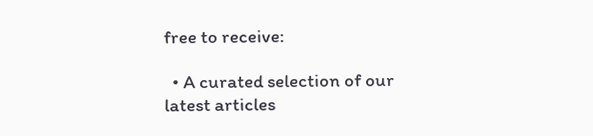free to receive:

  • A curated selection of our latest articles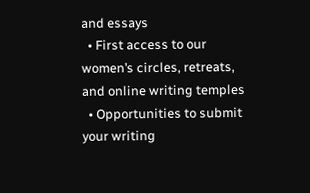and essays
  • First access to our women’s circles, retreats, and online writing temples
  • Opportunities to submit your writing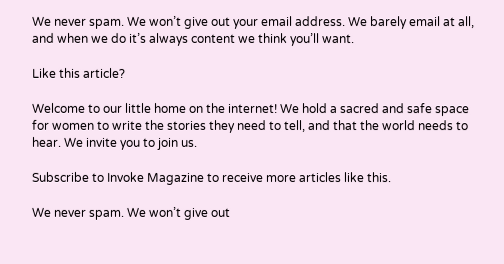We never spam. We won’t give out your email address. We barely email at all, and when we do it’s always content we think you’ll want.

Like this article?

Welcome to our little home on the internet! We hold a sacred and safe space for women to write the stories they need to tell, and that the world needs to hear. We invite you to join us.

Subscribe to Invoke Magazine to receive more articles like this.

We never spam. We won’t give out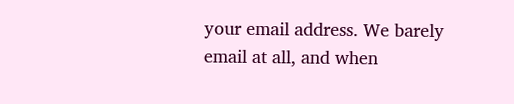your email address. We barely email at all, and when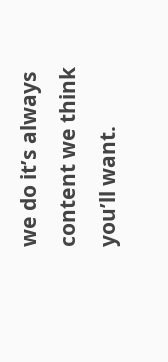we do it’s always content we think you’ll want.